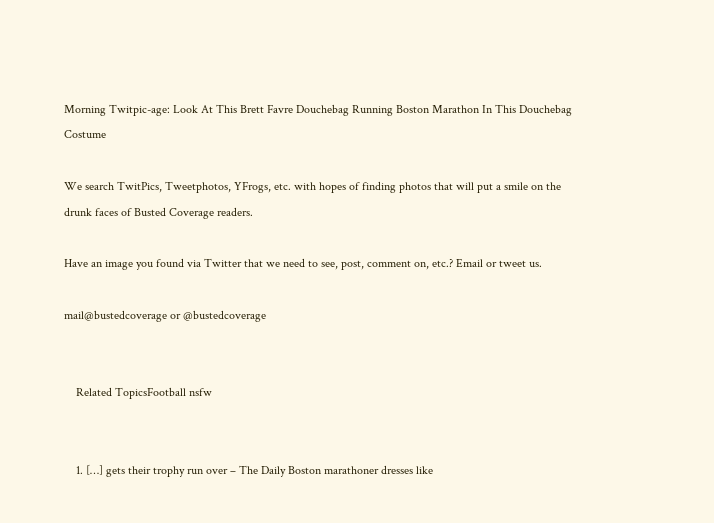Morning Twitpic-age: Look At This Brett Favre Douchebag Running Boston Marathon In This Douchebag Costume

We search TwitPics, Tweetphotos, YFrogs, etc. with hopes of finding photos that will put a smile on the drunk faces of Busted Coverage readers.

Have an image you found via Twitter that we need to see, post, comment on, etc.? Email or tweet us.

mail@bustedcoverage or @bustedcoverage


    Related TopicsFootball nsfw


    1. […] gets their trophy run over – The Daily Boston marathoner dresses like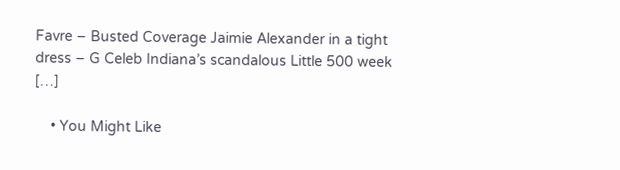Favre – Busted Coverage Jaimie Alexander in a tight dress – G Celeb Indiana’s scandalous Little 500 week […]

    • You Might Like